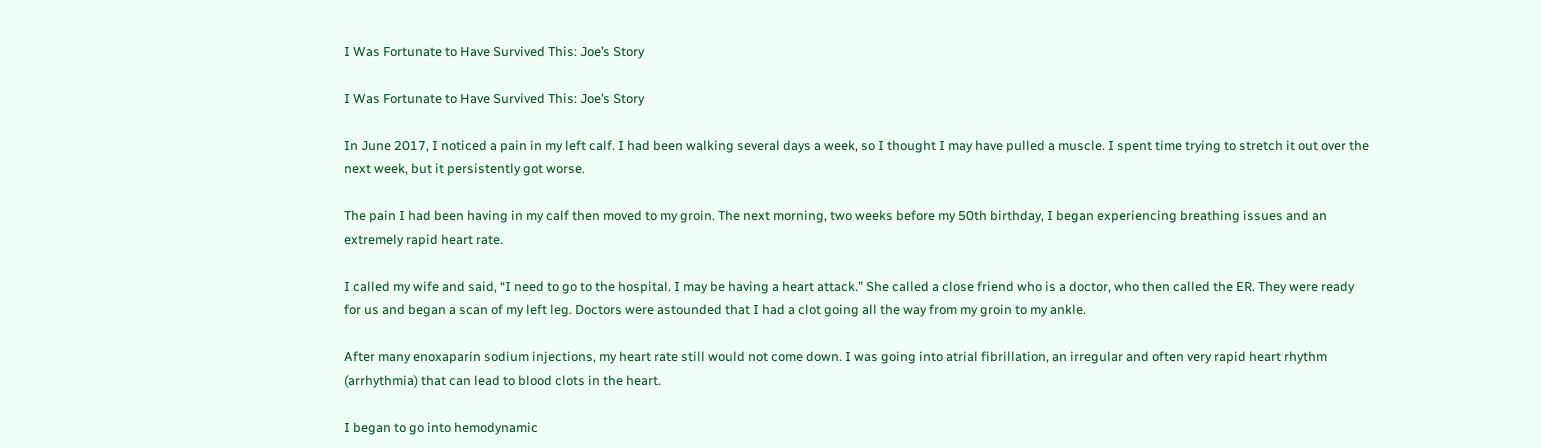I Was Fortunate to Have Survived This: Joe’s Story

I Was Fortunate to Have Survived This: Joe’s Story

In June 2017, I noticed a pain in my left calf. I had been walking several days a week, so I thought I may have pulled a muscle. I spent time trying to stretch it out over the next week, but it persistently got worse.

The pain I had been having in my calf then moved to my groin. The next morning, two weeks before my 50th birthday, I began experiencing breathing issues and an extremely rapid heart rate.

I called my wife and said, “I need to go to the hospital. I may be having a heart attack.” She called a close friend who is a doctor, who then called the ER. They were ready for us and began a scan of my left leg. Doctors were astounded that I had a clot going all the way from my groin to my ankle.

After many enoxaparin sodium injections, my heart rate still would not come down. I was going into atrial fibrillation, an irregular and often very rapid heart rhythm (arrhythmia) that can lead to blood clots in the heart.

I began to go into hemodynamic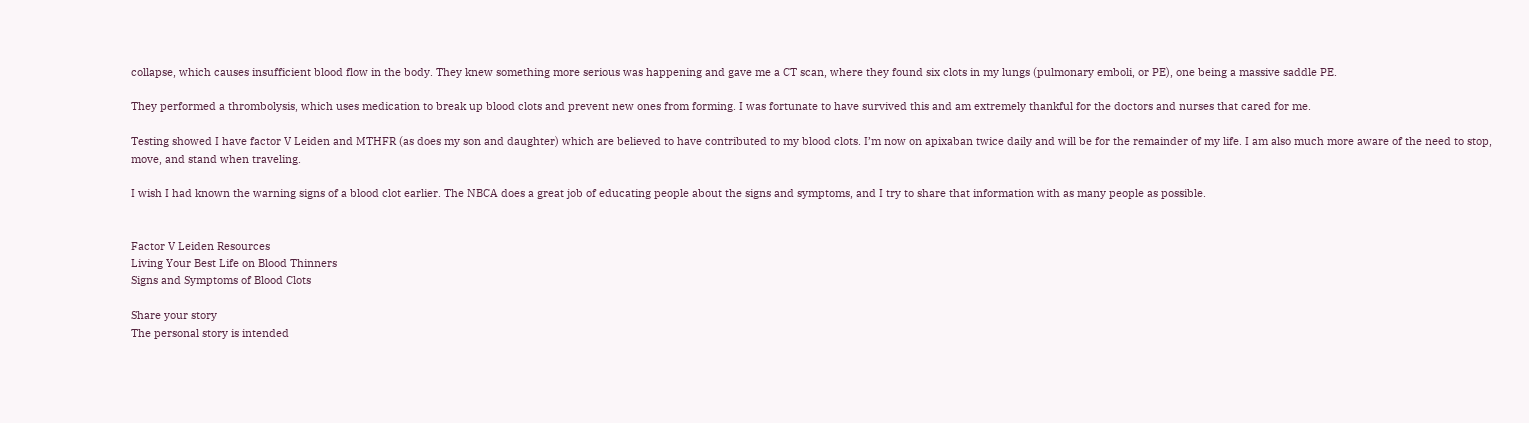collapse, which causes insufficient blood flow in the body. They knew something more serious was happening and gave me a CT scan, where they found six clots in my lungs (pulmonary emboli, or PE), one being a massive saddle PE.

They performed a thrombolysis, which uses medication to break up blood clots and prevent new ones from forming. I was fortunate to have survived this and am extremely thankful for the doctors and nurses that cared for me.

Testing showed I have factor V Leiden and MTHFR (as does my son and daughter) which are believed to have contributed to my blood clots. I’m now on apixaban twice daily and will be for the remainder of my life. I am also much more aware of the need to stop, move, and stand when traveling.

I wish I had known the warning signs of a blood clot earlier. The NBCA does a great job of educating people about the signs and symptoms, and I try to share that information with as many people as possible.


Factor V Leiden Resources
Living Your Best Life on Blood Thinners
Signs and Symptoms of Blood Clots

Share your story
The personal story is intended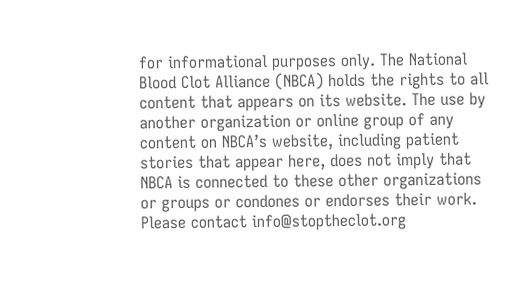for informational purposes only. The National Blood Clot Alliance (NBCA) holds the rights to all content that appears on its website. The use by another organization or online group of any content on NBCA’s website, including patient stories that appear here, does not imply that NBCA is connected to these other organizations or groups or condones or endorses their work. Please contact info@stoptheclot.org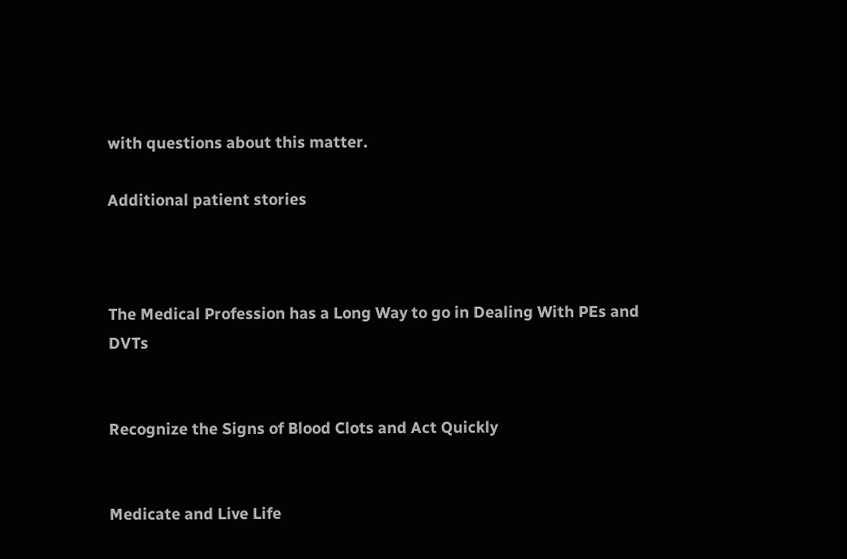with questions about this matter.

Additional patient stories



The Medical Profession has a Long Way to go in Dealing With PEs and DVTs


Recognize the Signs of Blood Clots and Act Quickly


Medicate and Live Life